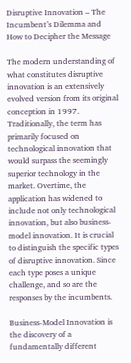Disruptive Innovation – The Incumbent’s Dilemma and How to Decipher the Message

The modern understanding of what constitutes disruptive innovation is an extensively evolved version from its original conception in 1997. Traditionally, the term has primarily focused on technological innovation that would surpass the seemingly superior technology in the market. Overtime, the application has widened to include not only technological innovation, but also business-model innovation. It is crucial to distinguish the specific types of disruptive innovation. Since each type poses a unique challenge, and so are the responses by the incumbents.

Business-Model Innovation is the discovery of a fundamentally different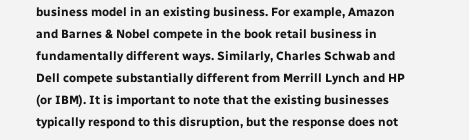business model in an existing business. For example, Amazon and Barnes & Nobel compete in the book retail business in fundamentally different ways. Similarly, Charles Schwab and Dell compete substantially different from Merrill Lynch and HP (or IBM). It is important to note that the existing businesses typically respond to this disruption, but the response does not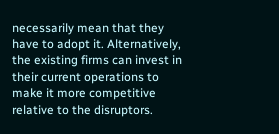necessarily mean that they have to adopt it. Alternatively, the existing firms can invest in their current operations to make it more competitive relative to the disruptors.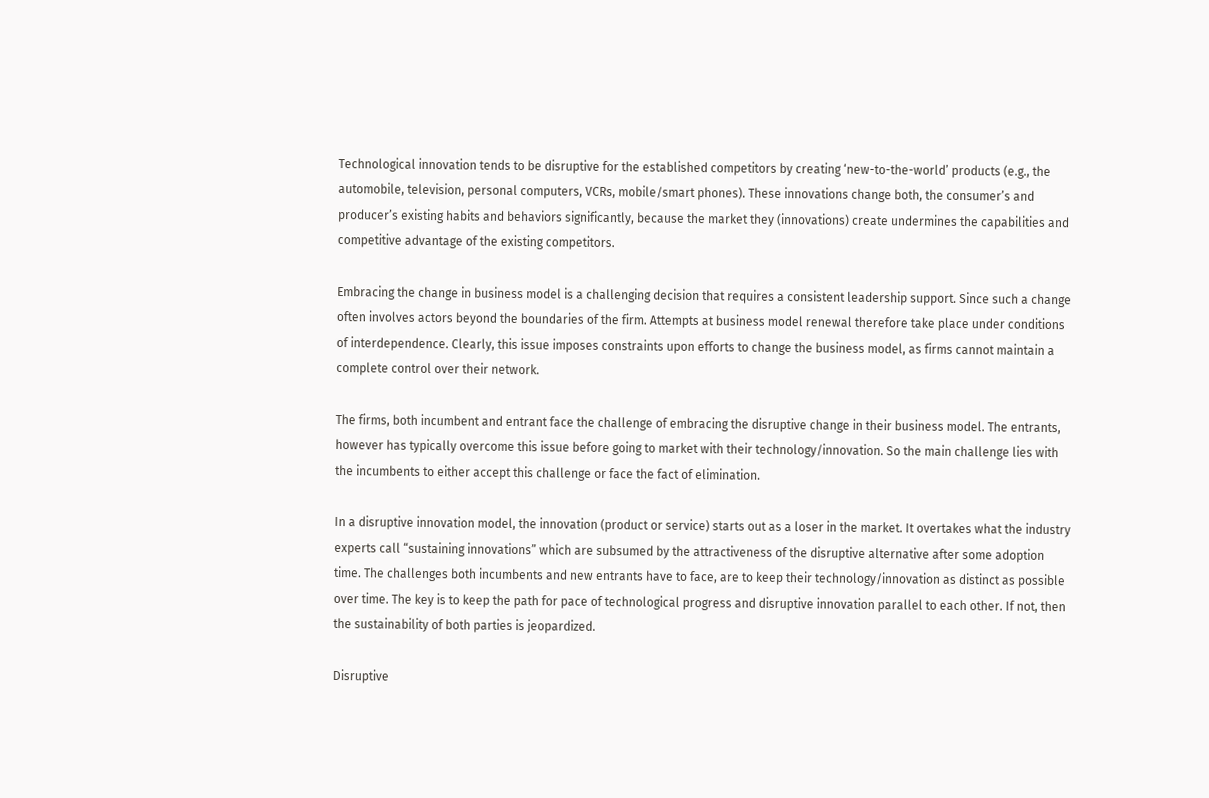Technological innovation tends to be disruptive for the established competitors by creating ‘new-to-the-world’ products (e.g., the automobile, television, personal computers, VCRs, mobile/smart phones). These innovations change both, the consumer’s and producer’s existing habits and behaviors significantly, because the market they (innovations) create undermines the capabilities and competitive advantage of the existing competitors.

Embracing the change in business model is a challenging decision that requires a consistent leadership support. Since such a change often involves actors beyond the boundaries of the firm. Attempts at business model renewal therefore take place under conditions of interdependence. Clearly, this issue imposes constraints upon efforts to change the business model, as firms cannot maintain a complete control over their network.

The firms, both incumbent and entrant face the challenge of embracing the disruptive change in their business model. The entrants, however has typically overcome this issue before going to market with their technology/innovation. So the main challenge lies with the incumbents to either accept this challenge or face the fact of elimination.

In a disruptive innovation model, the innovation (product or service) starts out as a loser in the market. It overtakes what the industry experts call “sustaining innovations” which are subsumed by the attractiveness of the disruptive alternative after some adoption time. The challenges both incumbents and new entrants have to face, are to keep their technology/innovation as distinct as possible over time. The key is to keep the path for pace of technological progress and disruptive innovation parallel to each other. If not, then the sustainability of both parties is jeopardized.

Disruptive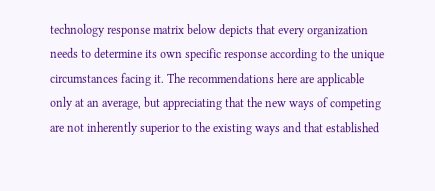technology response matrix below depicts that every organization needs to determine its own specific response according to the unique circumstances facing it. The recommendations here are applicable only at an average, but appreciating that the new ways of competing are not inherently superior to the existing ways and that established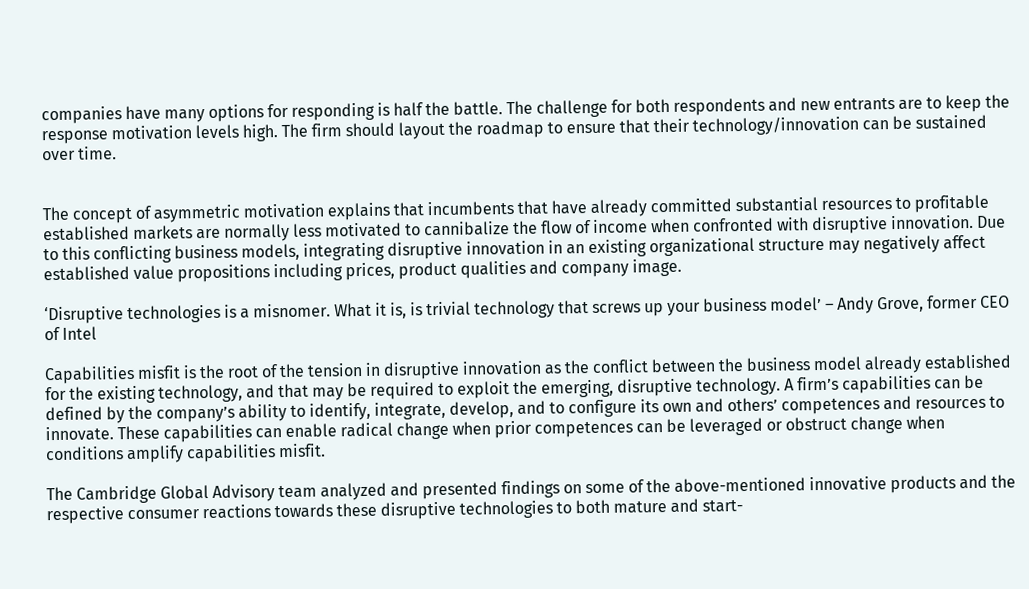companies have many options for responding is half the battle. The challenge for both respondents and new entrants are to keep the response motivation levels high. The firm should layout the roadmap to ensure that their technology/innovation can be sustained over time.


The concept of asymmetric motivation explains that incumbents that have already committed substantial resources to profitable established markets are normally less motivated to cannibalize the flow of income when confronted with disruptive innovation. Due to this conflicting business models, integrating disruptive innovation in an existing organizational structure may negatively affect established value propositions including prices, product qualities and company image.

‘Disruptive technologies is a misnomer. What it is, is trivial technology that screws up your business model’ – Andy Grove, former CEO of Intel

Capabilities misfit is the root of the tension in disruptive innovation as the conflict between the business model already established for the existing technology, and that may be required to exploit the emerging, disruptive technology. A firm’s capabilities can be defined by the company’s ability to identify, integrate, develop, and to configure its own and others’ competences and resources to innovate. These capabilities can enable radical change when prior competences can be leveraged or obstruct change when conditions amplify capabilities misfit.

The Cambridge Global Advisory team analyzed and presented findings on some of the above-mentioned innovative products and the respective consumer reactions towards these disruptive technologies to both mature and start-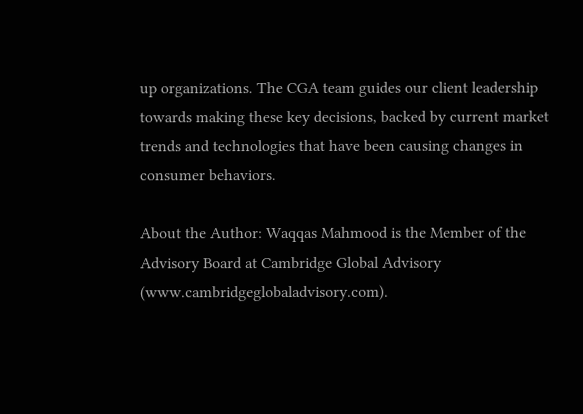up organizations. The CGA team guides our client leadership towards making these key decisions, backed by current market trends and technologies that have been causing changes in consumer behaviors.

About the Author: Waqqas Mahmood is the Member of the Advisory Board at Cambridge Global Advisory (www.cambridgeglobaladvisory.com).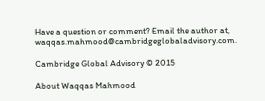Have a question or comment? Email the author at, waqqas.mahmood@cambridgeglobaladvisory.com.

Cambridge Global Advisory © 2015

About Waqqas Mahmood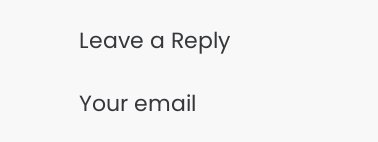Leave a Reply

Your email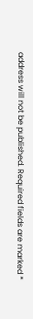address will not be published. Required fields are marked *